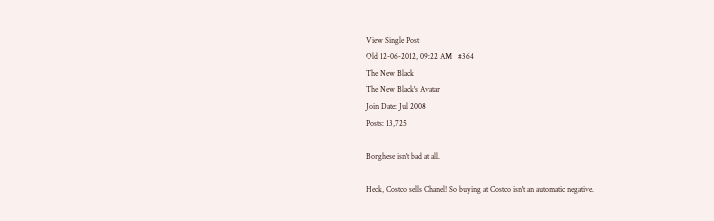View Single Post
Old 12-06-2012, 09:22 AM   #364
The New Black
The New Black's Avatar
Join Date: Jul 2008
Posts: 13,725

Borghese isn't bad at all.

Heck, Costco sells Chanel! So buying at Costco isn't an automatic negative.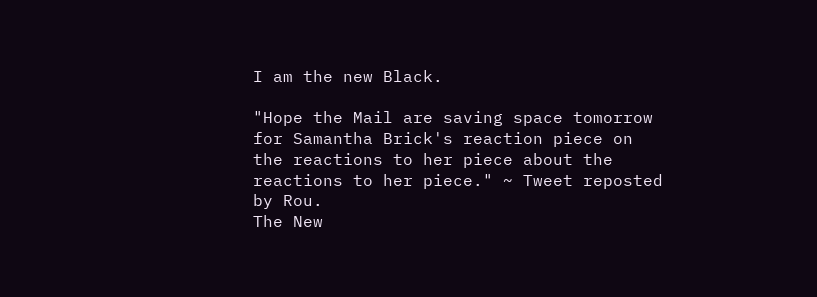I am the new Black.

"Hope the Mail are saving space tomorrow for Samantha Brick's reaction piece on the reactions to her piece about the reactions to her piece." ~ Tweet reposted by Rou.
The New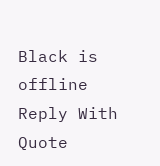Black is offline   Reply With Quote